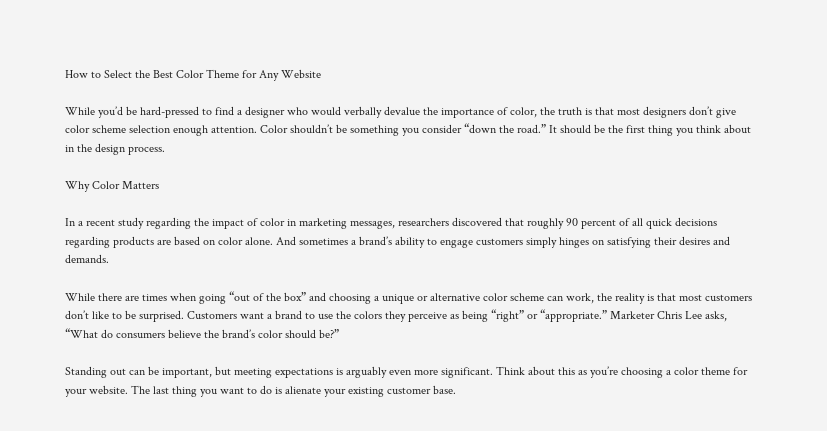How to Select the Best Color Theme for Any Website

While you’d be hard-pressed to find a designer who would verbally devalue the importance of color, the truth is that most designers don’t give color scheme selection enough attention. Color shouldn’t be something you consider “down the road.” It should be the first thing you think about in the design process.

Why Color Matters

In a recent study regarding the impact of color in marketing messages, researchers discovered that roughly 90 percent of all quick decisions regarding products are based on color alone. And sometimes a brand’s ability to engage customers simply hinges on satisfying their desires and demands.

While there are times when going “out of the box” and choosing a unique or alternative color scheme can work, the reality is that most customers don’t like to be surprised. Customers want a brand to use the colors they perceive as being “right” or “appropriate.” Marketer Chris Lee asks, “What do consumers believe the brand’s color should be?”

Standing out can be important, but meeting expectations is arguably even more significant. Think about this as you’re choosing a color theme for your website. The last thing you want to do is alienate your existing customer base.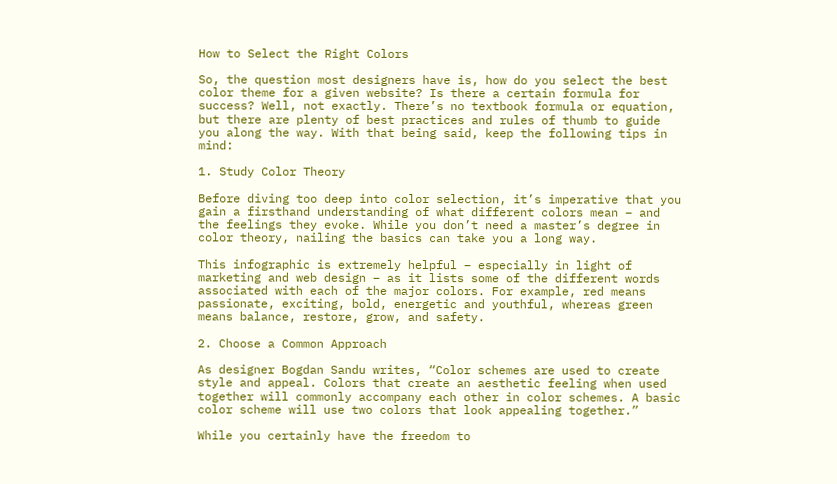How to Select the Right Colors

So, the question most designers have is, how do you select the best color theme for a given website? Is there a certain formula for success? Well, not exactly. There’s no textbook formula or equation, but there are plenty of best practices and rules of thumb to guide you along the way. With that being said, keep the following tips in mind:

1. Study Color Theory

Before diving too deep into color selection, it’s imperative that you gain a firsthand understanding of what different colors mean – and the feelings they evoke. While you don’t need a master’s degree in color theory, nailing the basics can take you a long way.

This infographic is extremely helpful – especially in light of marketing and web design – as it lists some of the different words associated with each of the major colors. For example, red means passionate, exciting, bold, energetic and youthful, whereas green means balance, restore, grow, and safety.

2. Choose a Common Approach

As designer Bogdan Sandu writes, “Color schemes are used to create style and appeal. Colors that create an aesthetic feeling when used together will commonly accompany each other in color schemes. A basic color scheme will use two colors that look appealing together.”

While you certainly have the freedom to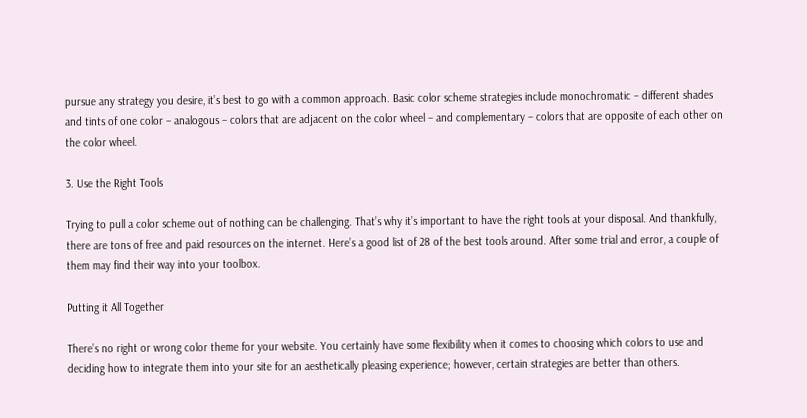pursue any strategy you desire, it’s best to go with a common approach. Basic color scheme strategies include monochromatic – different shades and tints of one color – analogous – colors that are adjacent on the color wheel – and complementary – colors that are opposite of each other on the color wheel.

3. Use the Right Tools

Trying to pull a color scheme out of nothing can be challenging. That’s why it’s important to have the right tools at your disposal. And thankfully, there are tons of free and paid resources on the internet. Here’s a good list of 28 of the best tools around. After some trial and error, a couple of them may find their way into your toolbox.

Putting it All Together

There’s no right or wrong color theme for your website. You certainly have some flexibility when it comes to choosing which colors to use and deciding how to integrate them into your site for an aesthetically pleasing experience; however, certain strategies are better than others.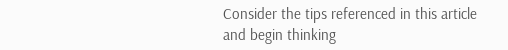Consider the tips referenced in this article and begin thinking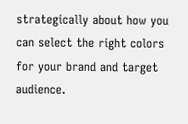strategically about how you can select the right colors for your brand and target audience.